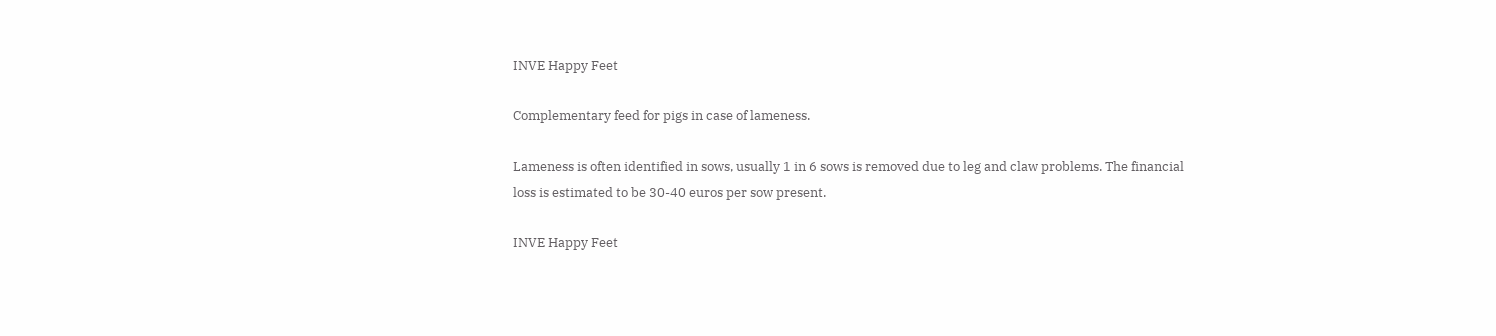INVE Happy Feet

Complementary feed for pigs in case of lameness.

Lameness is often identified in sows, usually 1 in 6 sows is removed due to leg and claw problems. The financial loss is estimated to be 30-40 euros per sow present.

INVE Happy Feet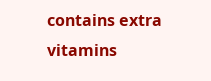contains extra vitamins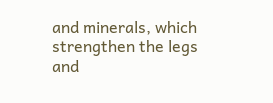and minerals, which strengthen the legs and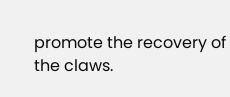promote the recovery of the claws.